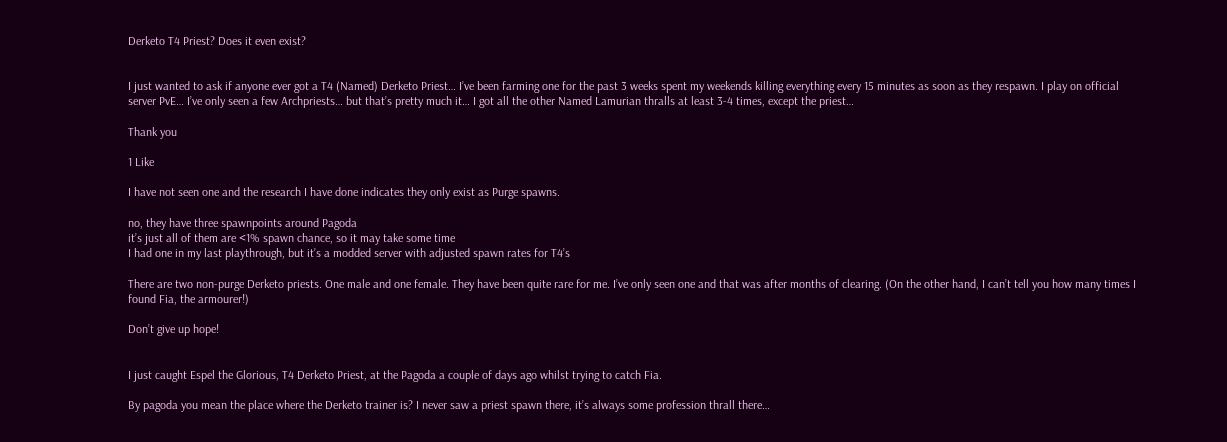Derketo T4 Priest? Does it even exist?


I just wanted to ask if anyone ever got a T4 (Named) Derketo Priest… I’ve been farming one for the past 3 weeks spent my weekends killing everything every 15 minutes as soon as they respawn. I play on official server PvE… I’ve only seen a few Archpriests… but that’s pretty much it… I got all the other Named Lamurian thralls at least 3-4 times, except the priest…

Thank you

1 Like

I have not seen one and the research I have done indicates they only exist as Purge spawns.

no, they have three spawnpoints around Pagoda
it’s just all of them are <1% spawn chance, so it may take some time
I had one in my last playthrough, but it’s a modded server with adjusted spawn rates for T4’s

There are two non-purge Derketo priests. One male and one female. They have been quite rare for me. I’ve only seen one and that was after months of clearing. (On the other hand, I can’t tell you how many times I found Fia, the armourer!)

Don’t give up hope!


I just caught Espel the Glorious, T4 Derketo Priest, at the Pagoda a couple of days ago whilst trying to catch Fia.

By pagoda you mean the place where the Derketo trainer is? I never saw a priest spawn there, it’s always some profession thrall there…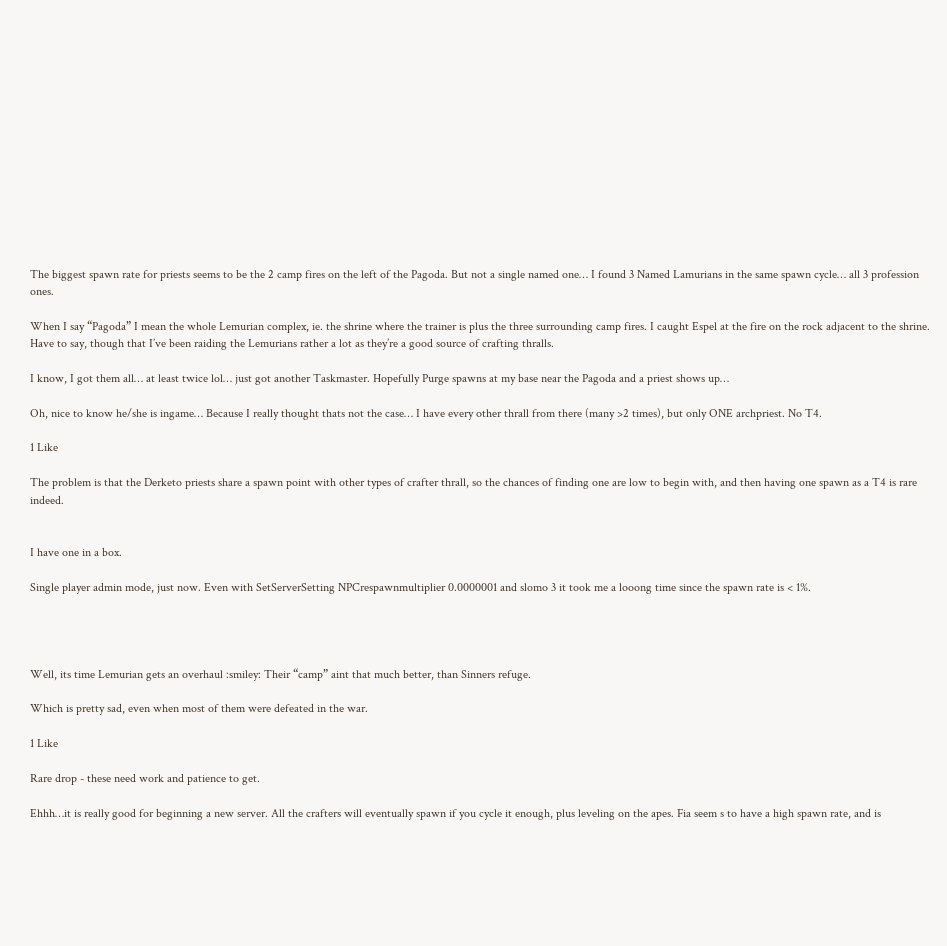The biggest spawn rate for priests seems to be the 2 camp fires on the left of the Pagoda. But not a single named one… I found 3 Named Lamurians in the same spawn cycle… all 3 profession ones.

When I say “Pagoda” I mean the whole Lemurian complex, ie. the shrine where the trainer is plus the three surrounding camp fires. I caught Espel at the fire on the rock adjacent to the shrine. Have to say, though that I’ve been raiding the Lemurians rather a lot as they’re a good source of crafting thralls.

I know, I got them all… at least twice lol… just got another Taskmaster. Hopefully Purge spawns at my base near the Pagoda and a priest shows up…

Oh, nice to know he/she is ingame… Because I really thought thats not the case… I have every other thrall from there (many >2 times), but only ONE archpriest. No T4.

1 Like

The problem is that the Derketo priests share a spawn point with other types of crafter thrall, so the chances of finding one are low to begin with, and then having one spawn as a T4 is rare indeed.


I have one in a box.

Single player admin mode, just now. Even with SetServerSetting NPCrespawnmultiplier 0.0000001 and slomo 3 it took me a looong time since the spawn rate is < 1%.




Well, its time Lemurian gets an overhaul :smiley: Their “camp” aint that much better, than Sinners refuge.

Which is pretty sad, even when most of them were defeated in the war.

1 Like

Rare drop - these need work and patience to get.

Ehhh…it is really good for beginning a new server. All the crafters will eventually spawn if you cycle it enough, plus leveling on the apes. Fia seem s to have a high spawn rate, and is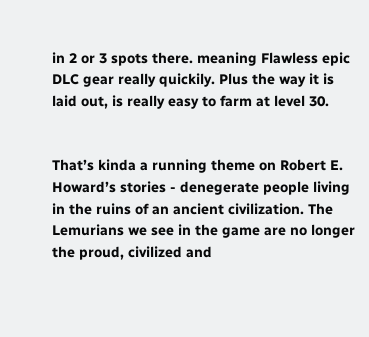in 2 or 3 spots there. meaning Flawless epic DLC gear really quickily. Plus the way it is laid out, is really easy to farm at level 30.


That’s kinda a running theme on Robert E. Howard’s stories - denegerate people living in the ruins of an ancient civilization. The Lemurians we see in the game are no longer the proud, civilized and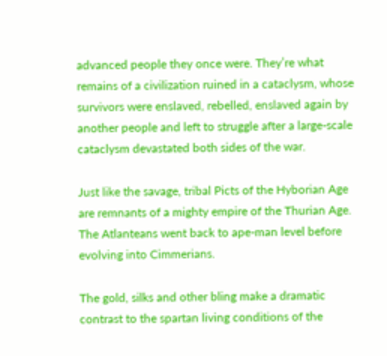advanced people they once were. They’re what remains of a civilization ruined in a cataclysm, whose survivors were enslaved, rebelled, enslaved again by another people and left to struggle after a large-scale cataclysm devastated both sides of the war.

Just like the savage, tribal Picts of the Hyborian Age are remnants of a mighty empire of the Thurian Age. The Atlanteans went back to ape-man level before evolving into Cimmerians.

The gold, silks and other bling make a dramatic contrast to the spartan living conditions of the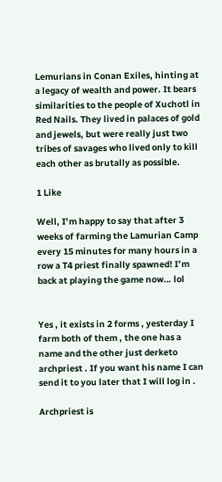Lemurians in Conan Exiles, hinting at a legacy of wealth and power. It bears similarities to the people of Xuchotl in Red Nails. They lived in palaces of gold and jewels, but were really just two tribes of savages who lived only to kill each other as brutally as possible.

1 Like

Well, I’m happy to say that after 3 weeks of farming the Lamurian Camp every 15 minutes for many hours in a row a T4 priest finally spawned! I’m back at playing the game now… lol


Yes , it exists in 2 forms , yesterday I farm both of them , the one has a name and the other just derketo archpriest . If you want his name I can send it to you later that I will log in .

Archpriest is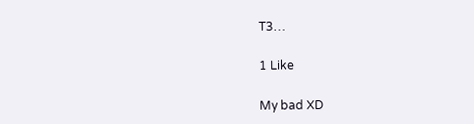T3…

1 Like

My bad XD